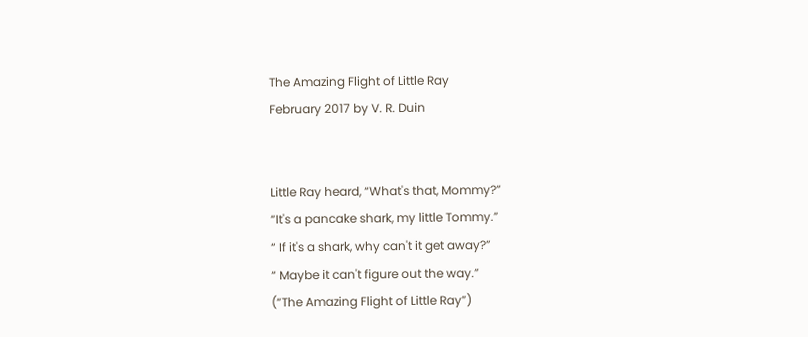The Amazing Flight of Little Ray
February 2017 by V. R. Duin


Little Ray heard, “What's that, Mommy?”
“It's a pancake shark, my little Tommy.”
“ If it's a shark, why can't it get away?”
“ Maybe it can't figure out the way.”
(“The Amazing Flight of Little Ray”)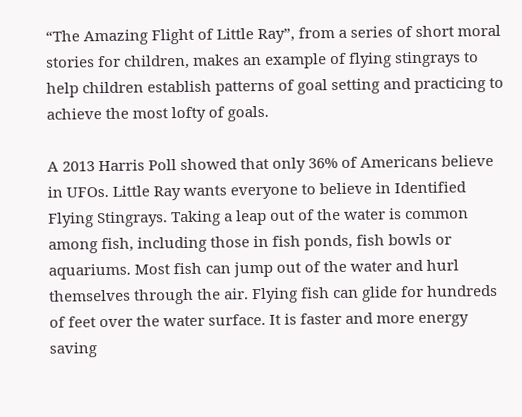“The Amazing Flight of Little Ray”, from a series of short moral stories for children, makes an example of flying stingrays to help children establish patterns of goal setting and practicing to achieve the most lofty of goals.

A 2013 Harris Poll showed that only 36% of Americans believe in UFOs. Little Ray wants everyone to believe in Identified Flying Stingrays. Taking a leap out of the water is common among fish, including those in fish ponds, fish bowls or aquariums. Most fish can jump out of the water and hurl themselves through the air. Flying fish can glide for hundreds of feet over the water surface. It is faster and more energy saving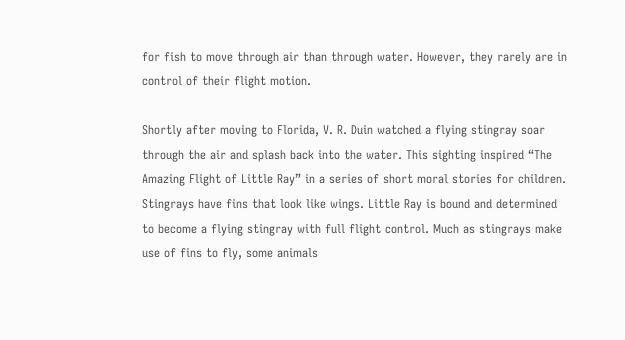for fish to move through air than through water. However, they rarely are in control of their flight motion.

Shortly after moving to Florida, V. R. Duin watched a flying stingray soar through the air and splash back into the water. This sighting inspired “The Amazing Flight of Little Ray” in a series of short moral stories for children. Stingrays have fins that look like wings. Little Ray is bound and determined to become a flying stingray with full flight control. Much as stingrays make use of fins to fly, some animals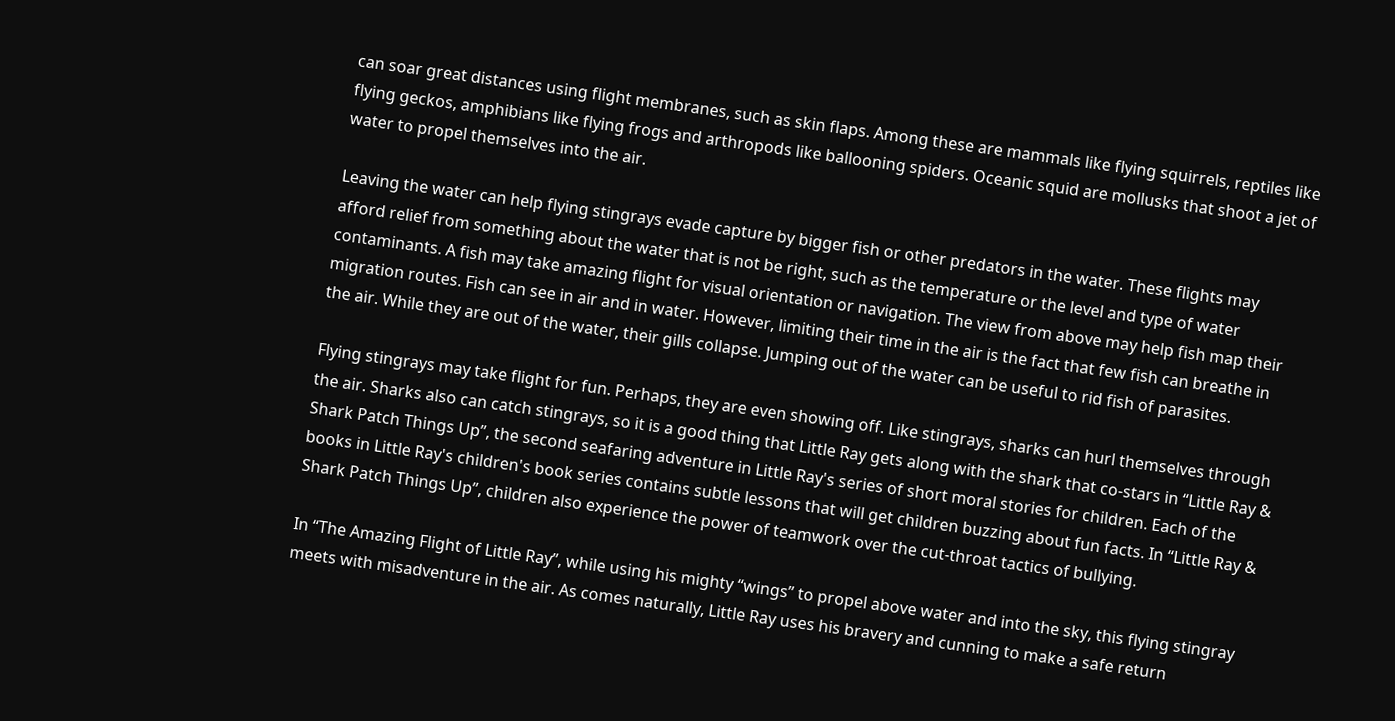can soar great distances using flight membranes, such as skin flaps. Among these are mammals like flying squirrels, reptiles like flying geckos, amphibians like flying frogs and arthropods like ballooning spiders. Oceanic squid are mollusks that shoot a jet of water to propel themselves into the air.

Leaving the water can help flying stingrays evade capture by bigger fish or other predators in the water. These flights may afford relief from something about the water that is not be right, such as the temperature or the level and type of water contaminants. A fish may take amazing flight for visual orientation or navigation. The view from above may help fish map their migration routes. Fish can see in air and in water. However, limiting their time in the air is the fact that few fish can breathe in the air. While they are out of the water, their gills collapse. Jumping out of the water can be useful to rid fish of parasites.

Flying stingrays may take flight for fun. Perhaps, they are even showing off. Like stingrays, sharks can hurl themselves through the air. Sharks also can catch stingrays, so it is a good thing that Little Ray gets along with the shark that co-stars in “Little Ray & Shark Patch Things Up”, the second seafaring adventure in Little Ray's series of short moral stories for children. Each of the books in Little Ray's children's book series contains subtle lessons that will get children buzzing about fun facts. In “Little Ray & Shark Patch Things Up”, children also experience the power of teamwork over the cut-throat tactics of bullying.

In “The Amazing Flight of Little Ray”, while using his mighty “wings” to propel above water and into the sky, this flying stingray meets with misadventure in the air. As comes naturally, Little Ray uses his bravery and cunning to make a safe return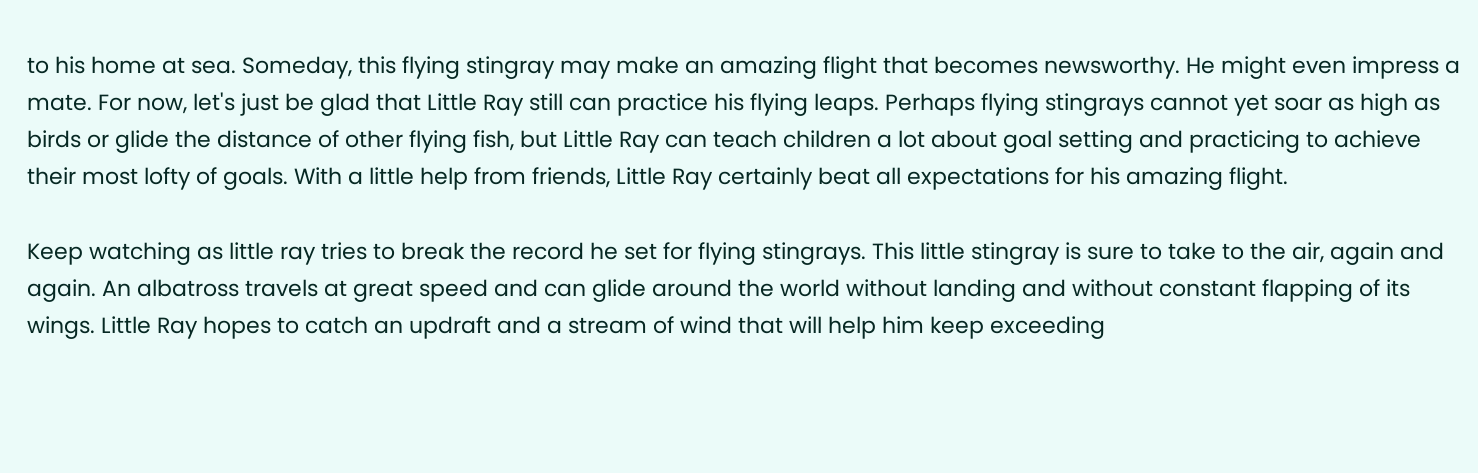to his home at sea. Someday, this flying stingray may make an amazing flight that becomes newsworthy. He might even impress a mate. For now, let's just be glad that Little Ray still can practice his flying leaps. Perhaps flying stingrays cannot yet soar as high as birds or glide the distance of other flying fish, but Little Ray can teach children a lot about goal setting and practicing to achieve their most lofty of goals. With a little help from friends, Little Ray certainly beat all expectations for his amazing flight.

Keep watching as little ray tries to break the record he set for flying stingrays. This little stingray is sure to take to the air, again and again. An albatross travels at great speed and can glide around the world without landing and without constant flapping of its wings. Little Ray hopes to catch an updraft and a stream of wind that will help him keep exceeding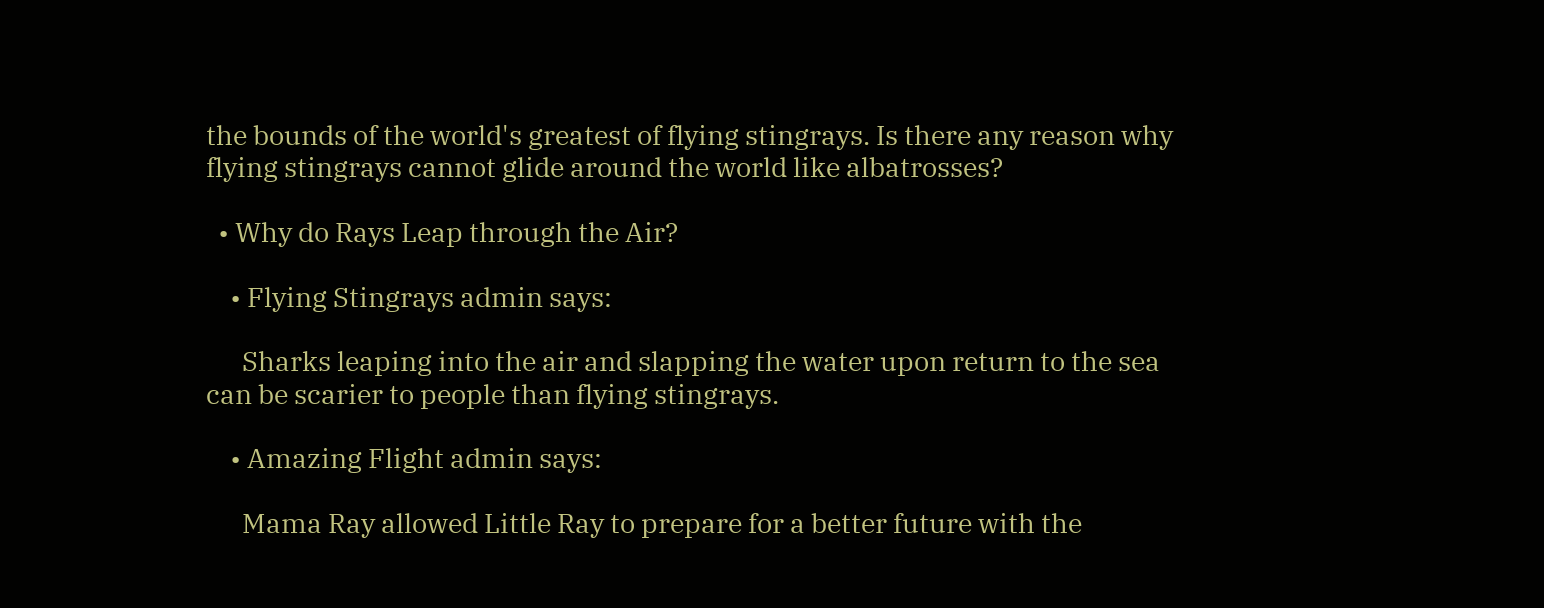the bounds of the world's greatest of flying stingrays. Is there any reason why flying stingrays cannot glide around the world like albatrosses?

  • Why do Rays Leap through the Air?

    • Flying Stingrays admin says:

      Sharks leaping into the air and slapping the water upon return to the sea can be scarier to people than flying stingrays.

    • Amazing Flight admin says:

      Mama Ray allowed Little Ray to prepare for a better future with the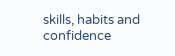skills, habits and confidence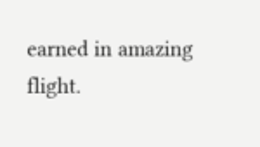earned in amazing flight.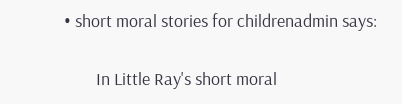• short moral stories for childrenadmin says:

        In Little Ray's short moral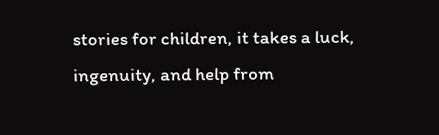stories for children, it takes a luck, ingenuity, and help from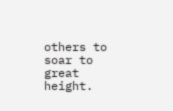others to soar to great height.